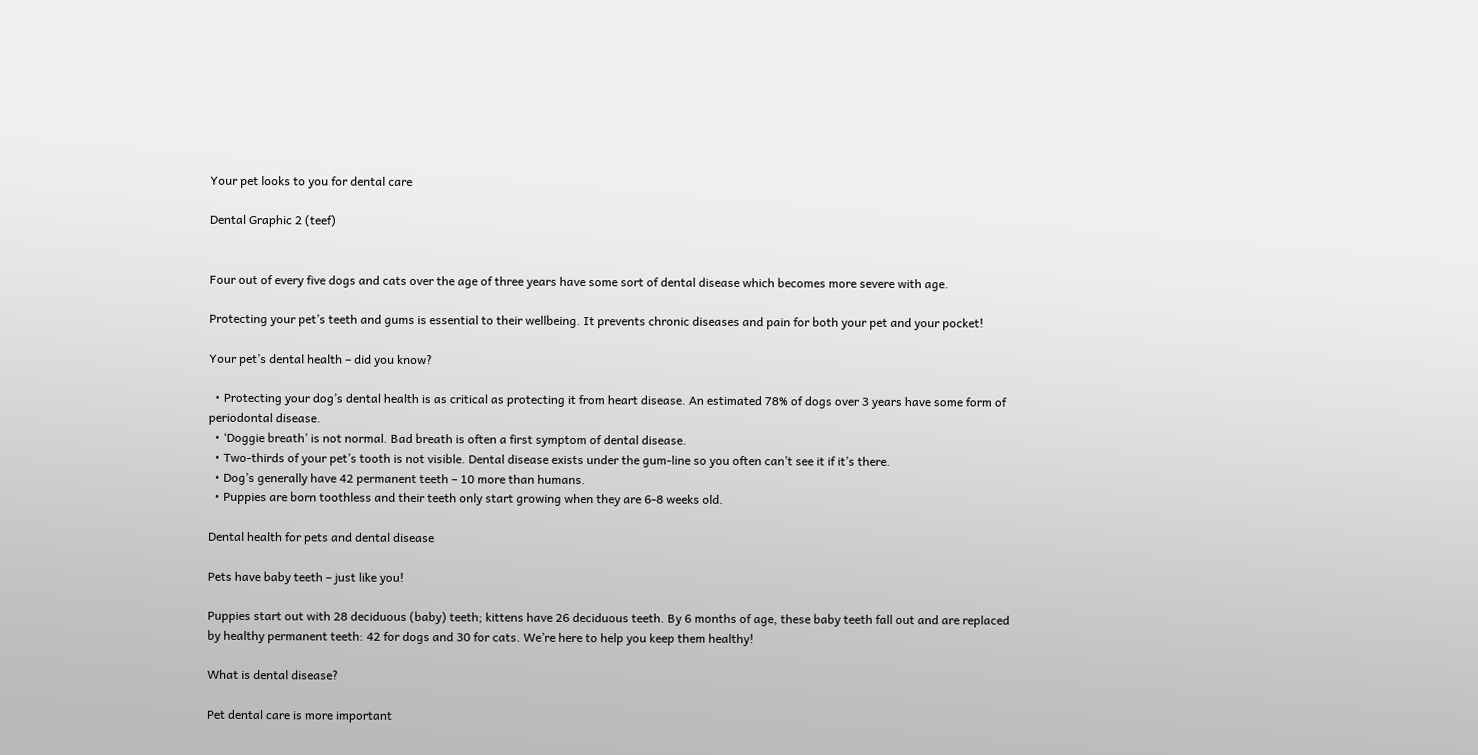Your pet looks to you for dental care

Dental Graphic 2 (teef)


Four out of every five dogs and cats over the age of three years have some sort of dental disease which becomes more severe with age.

Protecting your pet’s teeth and gums is essential to their wellbeing. It prevents chronic diseases and pain for both your pet and your pocket!

Your pet’s dental health – did you know?

  • Protecting your dog’s dental health is as critical as protecting it from heart disease. An estimated 78% of dogs over 3 years have some form of periodontal disease.
  • ‘Doggie breath’ is not normal. Bad breath is often a first symptom of dental disease.
  • Two-thirds of your pet’s tooth is not visible. Dental disease exists under the gum-line so you often can’t see it if it’s there.
  • Dog’s generally have 42 permanent teeth – 10 more than humans.
  • Puppies are born toothless and their teeth only start growing when they are 6-8 weeks old.

Dental health for pets and dental disease

Pets have baby teeth – just like you!

Puppies start out with 28 deciduous (baby) teeth; kittens have 26 deciduous teeth. By 6 months of age, these baby teeth fall out and are replaced by healthy permanent teeth: 42 for dogs and 30 for cats. We’re here to help you keep them healthy!

What is dental disease?

Pet dental care is more important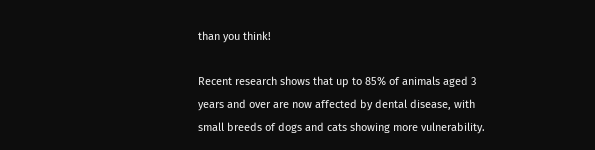than you think!

Recent research shows that up to 85% of animals aged 3 years and over are now affected by dental disease, with small breeds of dogs and cats showing more vulnerability.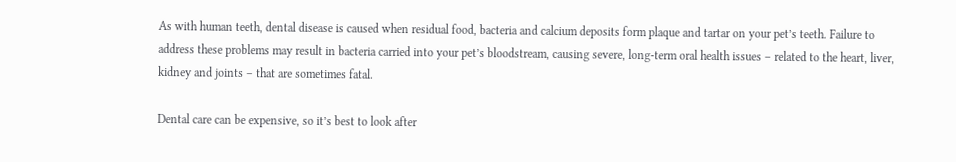As with human teeth, dental disease is caused when residual food, bacteria and calcium deposits form plaque and tartar on your pet’s teeth. Failure to address these problems may result in bacteria carried into your pet’s bloodstream, causing severe, long-term oral health issues – related to the heart, liver, kidney and joints – that are sometimes fatal.

Dental care can be expensive, so it’s best to look after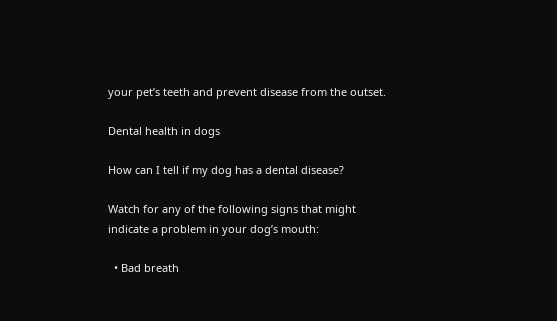your pet’s teeth and prevent disease from the outset.

Dental health in dogs

How can I tell if my dog has a dental disease?

Watch for any of the following signs that might indicate a problem in your dog’s mouth:

  • Bad breath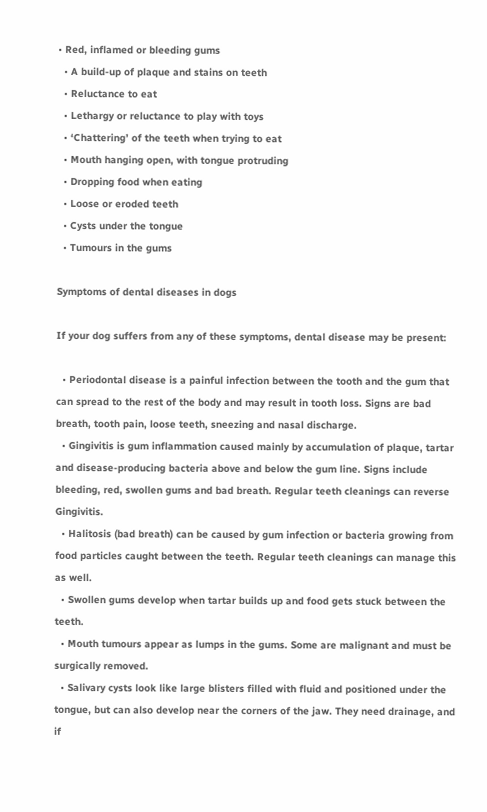• Red, inflamed or bleeding gums
  • A build-up of plaque and stains on teeth
  • Reluctance to eat
  • Lethargy or reluctance to play with toys
  • ‘Chattering’ of the teeth when trying to eat
  • Mouth hanging open, with tongue protruding
  • Dropping food when eating
  • Loose or eroded teeth
  • Cysts under the tongue
  • Tumours in the gums

Symptoms of dental diseases in dogs

If your dog suffers from any of these symptoms, dental disease may be present:

  • Periodontal disease is a painful infection between the tooth and the gum that can spread to the rest of the body and may result in tooth loss. Signs are bad breath, tooth pain, loose teeth, sneezing and nasal discharge.
  • Gingivitis is gum inflammation caused mainly by accumulation of plaque, tartar and disease-producing bacteria above and below the gum line. Signs include bleeding, red, swollen gums and bad breath. Regular teeth cleanings can reverse Gingivitis.
  • Halitosis (bad breath) can be caused by gum infection or bacteria growing from food particles caught between the teeth. Regular teeth cleanings can manage this as well.
  • Swollen gums develop when tartar builds up and food gets stuck between the teeth.
  • Mouth tumours appear as lumps in the gums. Some are malignant and must be surgically removed.
  • Salivary cysts look like large blisters filled with fluid and positioned under the tongue, but can also develop near the corners of the jaw. They need drainage, and if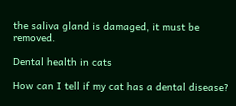the saliva gland is damaged, it must be removed.

Dental health in cats

How can I tell if my cat has a dental disease?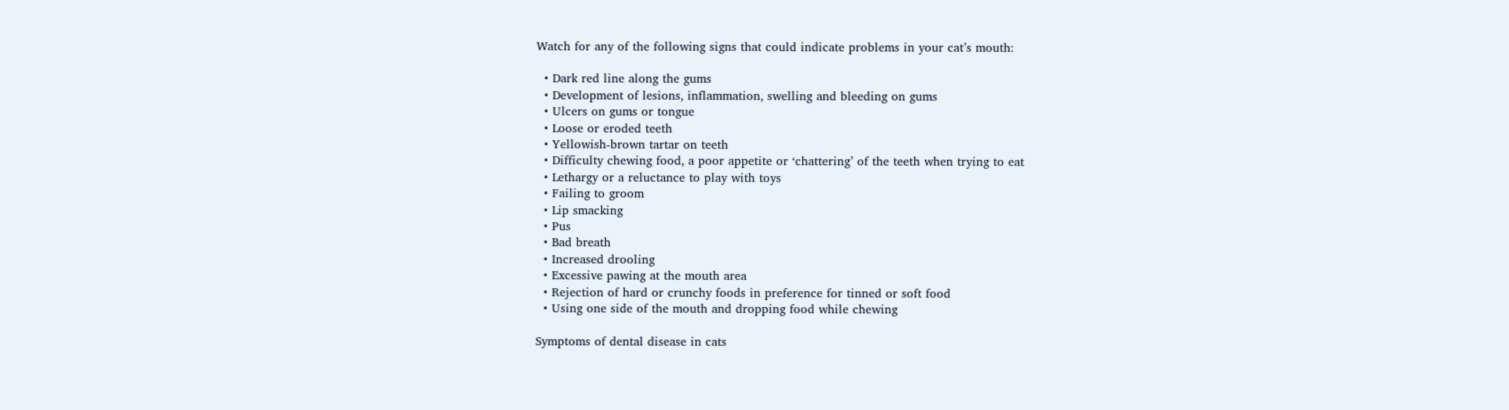Watch for any of the following signs that could indicate problems in your cat’s mouth:

  • Dark red line along the gums
  • Development of lesions, inflammation, swelling and bleeding on gums
  • Ulcers on gums or tongue
  • Loose or eroded teeth
  • Yellowish-brown tartar on teeth
  • Difficulty chewing food, a poor appetite or ‘chattering’ of the teeth when trying to eat
  • Lethargy or a reluctance to play with toys
  • Failing to groom
  • Lip smacking
  • Pus
  • Bad breath
  • Increased drooling
  • Excessive pawing at the mouth area
  • Rejection of hard or crunchy foods in preference for tinned or soft food
  • Using one side of the mouth and dropping food while chewing

Symptoms of dental disease in cats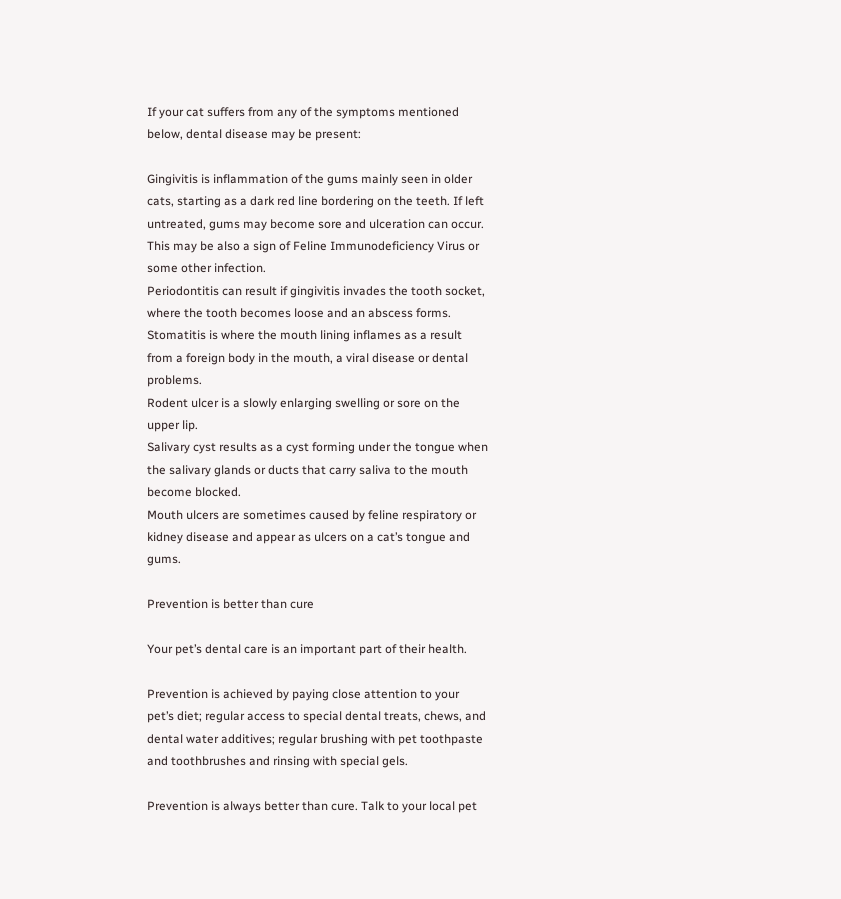If your cat suffers from any of the symptoms mentioned below, dental disease may be present:

Gingivitis is inflammation of the gums mainly seen in older cats, starting as a dark red line bordering on the teeth. If left untreated, gums may become sore and ulceration can occur. This may be also a sign of Feline Immunodeficiency Virus or some other infection.
Periodontitis can result if gingivitis invades the tooth socket, where the tooth becomes loose and an abscess forms.
Stomatitis is where the mouth lining inflames as a result from a foreign body in the mouth, a viral disease or dental problems.
Rodent ulcer is a slowly enlarging swelling or sore on the upper lip.
Salivary cyst results as a cyst forming under the tongue when the salivary glands or ducts that carry saliva to the mouth become blocked.
Mouth ulcers are sometimes caused by feline respiratory or kidney disease and appear as ulcers on a cat’s tongue and gums.

Prevention is better than cure

Your pet’s dental care is an important part of their health.

Prevention is achieved by paying close attention to your pet’s diet; regular access to special dental treats, chews, and dental water additives; regular brushing with pet toothpaste and toothbrushes and rinsing with special gels.

Prevention is always better than cure. Talk to your local pet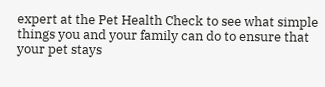expert at the Pet Health Check to see what simple things you and your family can do to ensure that your pet stays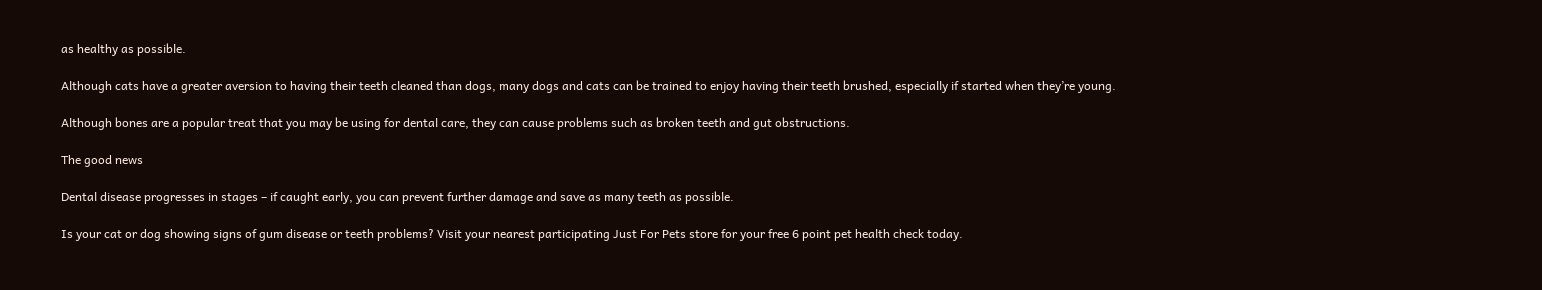as healthy as possible.

Although cats have a greater aversion to having their teeth cleaned than dogs, many dogs and cats can be trained to enjoy having their teeth brushed, especially if started when they’re young.

Although bones are a popular treat that you may be using for dental care, they can cause problems such as broken teeth and gut obstructions.

The good news

Dental disease progresses in stages – if caught early, you can prevent further damage and save as many teeth as possible.

Is your cat or dog showing signs of gum disease or teeth problems? Visit your nearest participating Just For Pets store for your free 6 point pet health check today.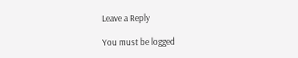Leave a Reply

You must be logged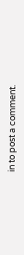in to post a comment.